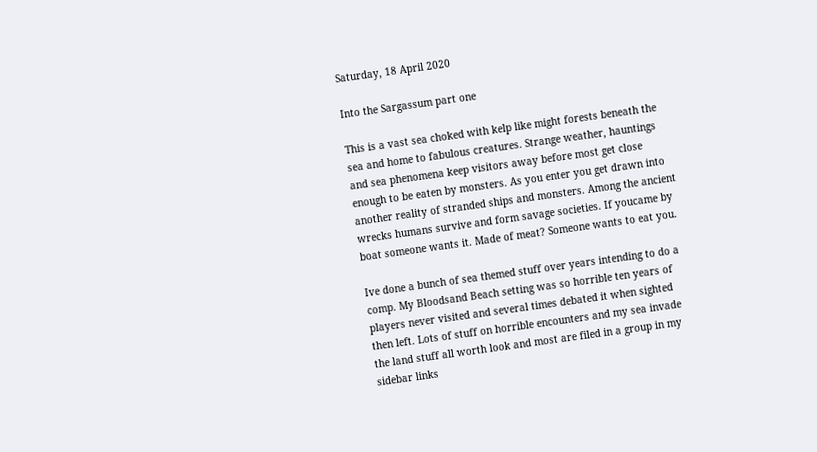Saturday, 18 April 2020

Into the Sargassum part one

This is a vast sea choked with kelp like might forests beneath the sea and home to fabulous creatures. Strange weather, hauntings and sea phenomena keep visitors away before most get close enough to be eaten by monsters. As you enter you get drawn into another reality of stranded ships and monsters. Among the ancient wrecks humans survive and form savage societies. If youcame by boat someone wants it. Made of meat? Someone wants to eat you.

Ive done a bunch of sea themed stuff over years intending to do a comp. My Bloodsand Beach setting was so horrible ten years of players never visited and several times debated it when sighted then left. Lots of stuff on horrible encounters and my sea invade the land stuff all worth look and most are filed in a group in my sidebar links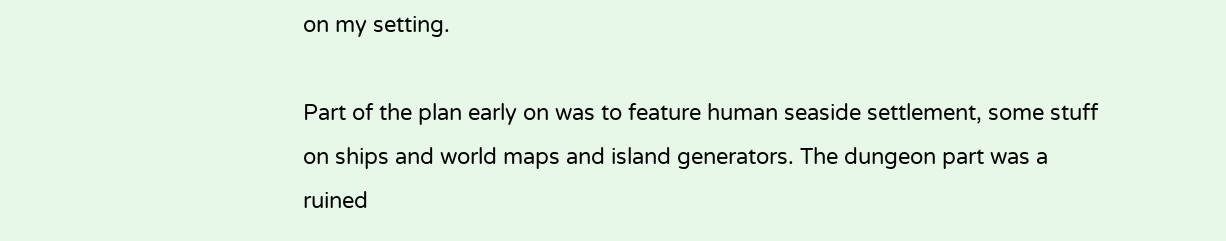on my setting.

Part of the plan early on was to feature human seaside settlement, some stuff on ships and world maps and island generators. The dungeon part was a ruined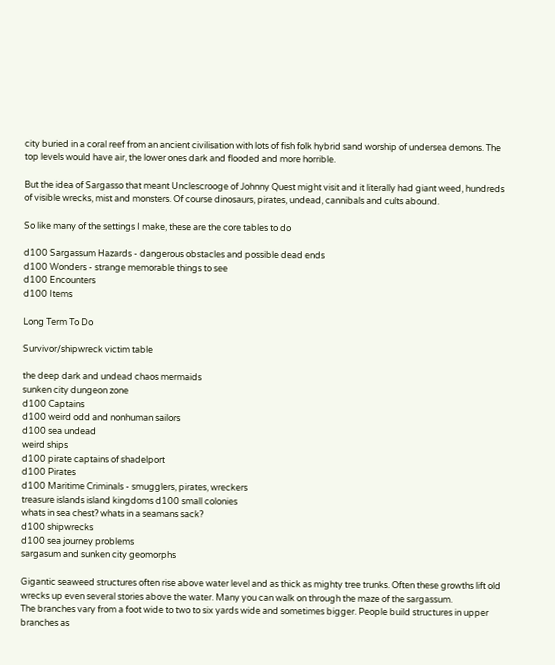city buried in a coral reef from an ancient civilisation with lots of fish folk hybrid sand worship of undersea demons. The top levels would have air, the lower ones dark and flooded and more horrible.

But the idea of Sargasso that meant Unclescrooge of Johnny Quest might visit and it literally had giant weed, hundreds of visible wrecks, mist and monsters. Of course dinosaurs, pirates, undead, cannibals and cults abound.

So like many of the settings I make, these are the core tables to do

d100 Sargassum Hazards - dangerous obstacles and possible dead ends
d100 Wonders - strange memorable things to see
d100 Encounters
d100 Items

Long Term To Do

Survivor/shipwreck victim table

the deep dark and undead chaos mermaids
sunken city dungeon zone
d100 Captains
d100 weird odd and nonhuman sailors
d100 sea undead
weird ships
d100 pirate captains of shadelport
d100 Pirates
d100 Maritime Criminals - smugglers, pirates, wreckers
treasure islands island kingdoms d100 small colonies
whats in sea chest? whats in a seamans sack?
d100 shipwrecks
d100 sea journey problems
sargasum and sunken city geomorphs

Gigantic seaweed structures often rise above water level and as thick as mighty tree trunks. Often these growths lift old wrecks up even several stories above the water. Many you can walk on through the maze of the sargassum.
The branches vary from a foot wide to two to six yards wide and sometimes bigger. People build structures in upper branches as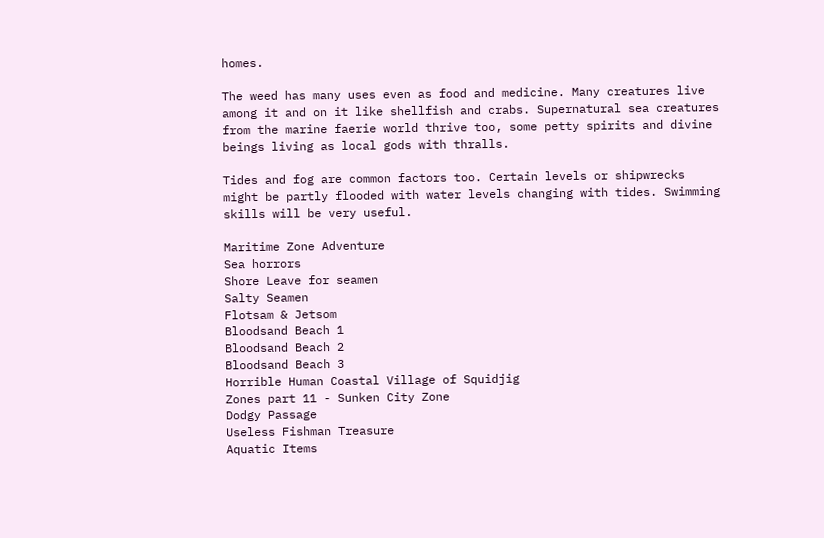homes.

The weed has many uses even as food and medicine. Many creatures live among it and on it like shellfish and crabs. Supernatural sea creatures from the marine faerie world thrive too, some petty spirits and divine beings living as local gods with thralls.

Tides and fog are common factors too. Certain levels or shipwrecks might be partly flooded with water levels changing with tides. Swimming skills will be very useful.

Maritime Zone Adventure
Sea horrors
Shore Leave for seamen
Salty Seamen
Flotsam & Jetsom
Bloodsand Beach 1
Bloodsand Beach 2
Bloodsand Beach 3
Horrible Human Coastal Village of Squidjig
Zones part 11 - Sunken City Zone
Dodgy Passage
Useless Fishman Treasure
Aquatic Items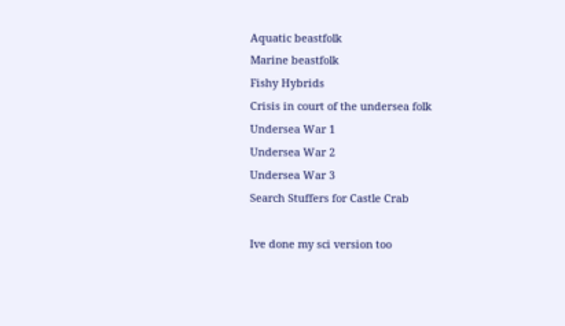Aquatic beastfolk
Marine beastfolk
Fishy Hybrids
Crisis in court of the undersea folk
Undersea War 1
Undersea War 2
Undersea War 3
Search Stuffers for Castle Crab

Ive done my sci version too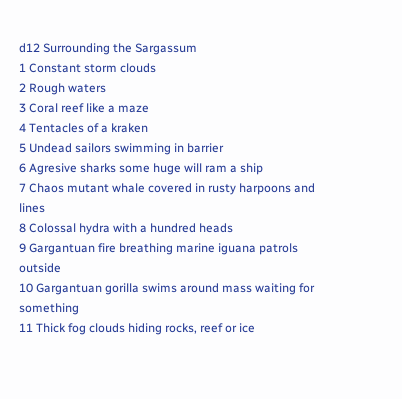d12 Surrounding the Sargassum
1 Constant storm clouds
2 Rough waters
3 Coral reef like a maze
4 Tentacles of a kraken
5 Undead sailors swimming in barrier
6 Agresive sharks some huge will ram a ship
7 Chaos mutant whale covered in rusty harpoons and lines
8 Colossal hydra with a hundred heads
9 Gargantuan fire breathing marine iguana patrols outside
10 Gargantuan gorilla swims around mass waiting for something
11 Thick fog clouds hiding rocks, reef or ice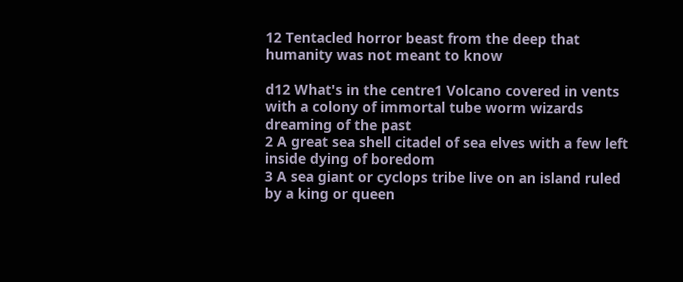12 Tentacled horror beast from the deep that humanity was not meant to know

d12 What's in the centre1 Volcano covered in vents with a colony of immortal tube worm wizards dreaming of the past
2 A great sea shell citadel of sea elves with a few left inside dying of boredom
3 A sea giant or cyclops tribe live on an island ruled by a king or queen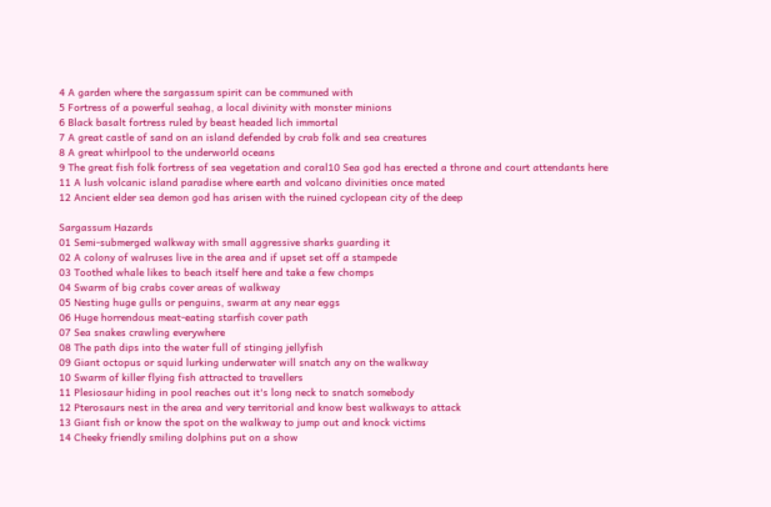4 A garden where the sargassum spirit can be communed with
5 Fortress of a powerful seahag, a local divinity with monster minions
6 Black basalt fortress ruled by beast headed lich immortal
7 A great castle of sand on an island defended by crab folk and sea creatures
8 A great whirlpool to the underworld oceans
9 The great fish folk fortress of sea vegetation and coral10 Sea god has erected a throne and court attendants here
11 A lush volcanic island paradise where earth and volcano divinities once mated
12 Ancient elder sea demon god has arisen with the ruined cyclopean city of the deep

Sargassum Hazards
01 Semi-submerged walkway with small aggressive sharks guarding it
02 A colony of walruses live in the area and if upset set off a stampede
03 Toothed whale likes to beach itself here and take a few chomps
04 Swarm of big crabs cover areas of walkway
05 Nesting huge gulls or penguins, swarm at any near eggs
06 Huge horrendous meat-eating starfish cover path
07 Sea snakes crawling everywhere
08 The path dips into the water full of stinging jellyfish
09 Giant octopus or squid lurking underwater will snatch any on the walkway
10 Swarm of killer flying fish attracted to travellers
11 Plesiosaur hiding in pool reaches out it's long neck to snatch somebody
12 Pterosaurs nest in the area and very territorial and know best walkways to attack
13 Giant fish or know the spot on the walkway to jump out and knock victims
14 Cheeky friendly smiling dolphins put on a show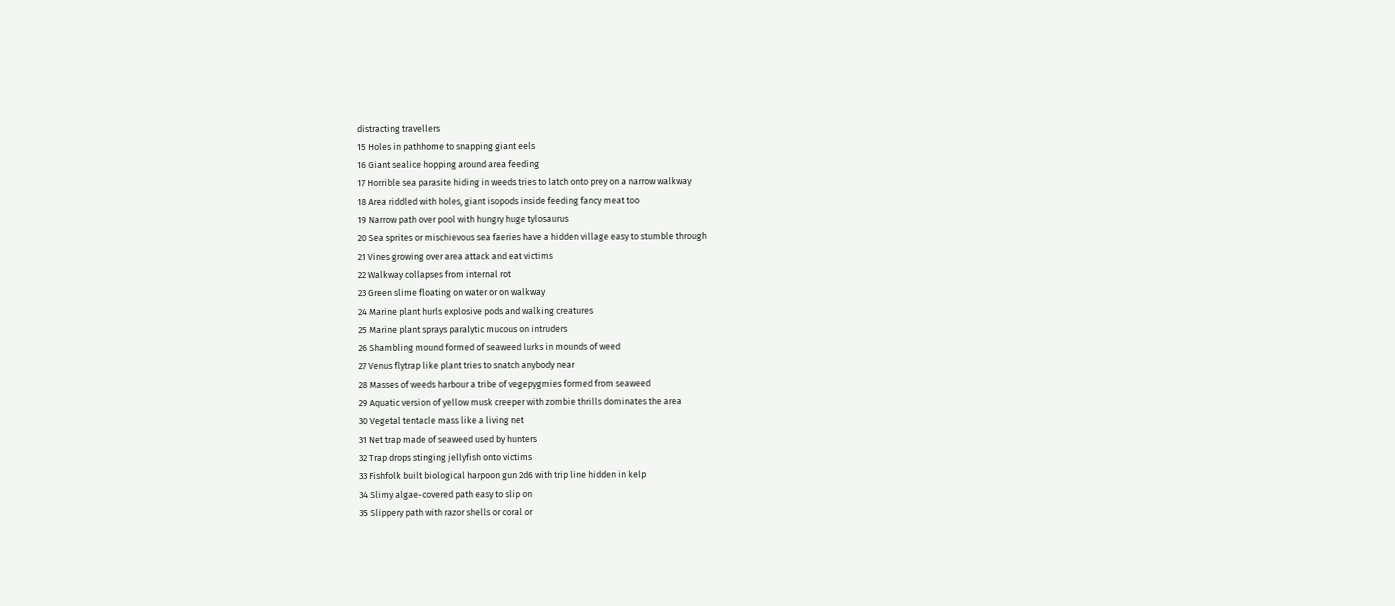distracting travellers
15 Holes in pathhome to snapping giant eels
16 Giant sealice hopping around area feeding
17 Horrible sea parasite hiding in weeds tries to latch onto prey on a narrow walkway
18 Area riddled with holes, giant isopods inside feeding fancy meat too
19 Narrow path over pool with hungry huge tylosaurus
20 Sea sprites or mischievous sea faeries have a hidden village easy to stumble through
21 Vines growing over area attack and eat victims
22 Walkway collapses from internal rot
23 Green slime floating on water or on walkway
24 Marine plant hurls explosive pods and walking creatures
25 Marine plant sprays paralytic mucous on intruders
26 Shambling mound formed of seaweed lurks in mounds of weed
27 Venus flytrap like plant tries to snatch anybody near
28 Masses of weeds harbour a tribe of vegepygmies formed from seaweed
29 Aquatic version of yellow musk creeper with zombie thrills dominates the area
30 Vegetal tentacle mass like a living net
31 Net trap made of seaweed used by hunters
32 Trap drops stinging jellyfish onto victims
33 Fishfolk built biological harpoon gun 2d6 with trip line hidden in kelp
34 Slimy algae-covered path easy to slip on
35 Slippery path with razor shells or coral or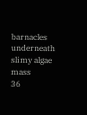barnacles underneath slimy algae mass
36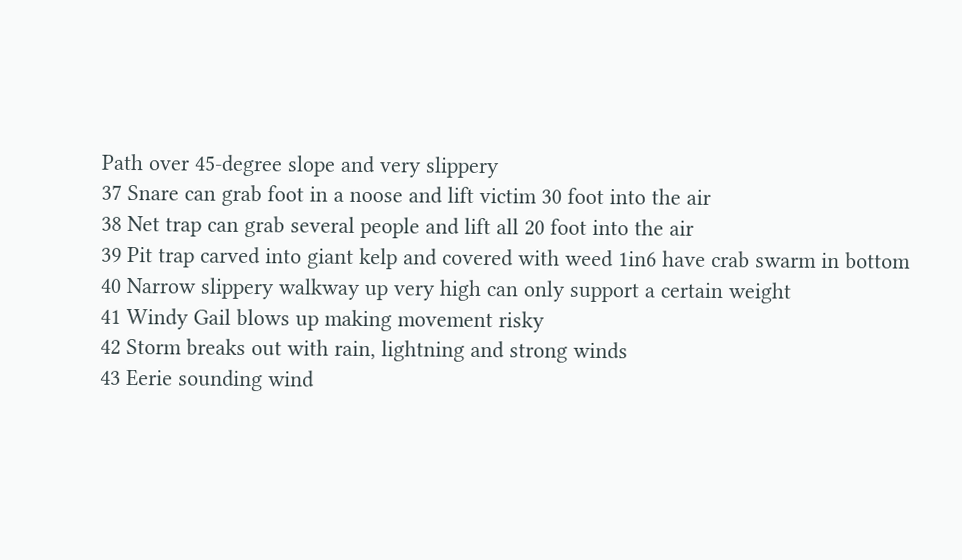Path over 45-degree slope and very slippery
37 Snare can grab foot in a noose and lift victim 30 foot into the air
38 Net trap can grab several people and lift all 20 foot into the air
39 Pit trap carved into giant kelp and covered with weed 1in6 have crab swarm in bottom
40 Narrow slippery walkway up very high can only support a certain weight
41 Windy Gail blows up making movement risky
42 Storm breaks out with rain, lightning and strong winds
43 Eerie sounding wind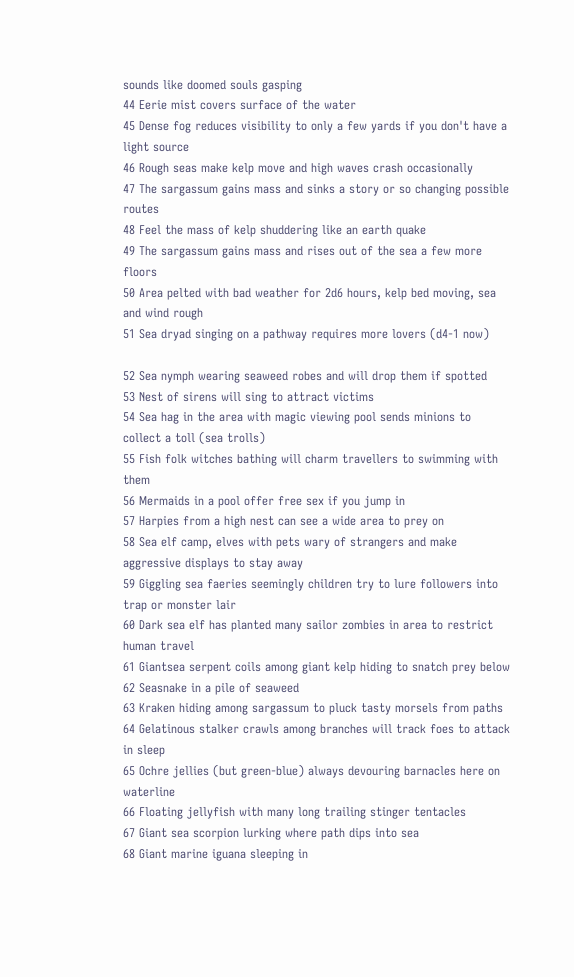sounds like doomed souls gasping
44 Eerie mist covers surface of the water
45 Dense fog reduces visibility to only a few yards if you don't have a light source
46 Rough seas make kelp move and high waves crash occasionally
47 The sargassum gains mass and sinks a story or so changing possible routes
48 Feel the mass of kelp shuddering like an earth quake
49 The sargassum gains mass and rises out of the sea a few more floors
50 Area pelted with bad weather for 2d6 hours, kelp bed moving, sea and wind rough
51 Sea dryad singing on a pathway requires more lovers (d4-1 now)

52 Sea nymph wearing seaweed robes and will drop them if spotted
53 Nest of sirens will sing to attract victims
54 Sea hag in the area with magic viewing pool sends minions to collect a toll (sea trolls)
55 Fish folk witches bathing will charm travellers to swimming with them
56 Mermaids in a pool offer free sex if you jump in
57 Harpies from a high nest can see a wide area to prey on
58 Sea elf camp, elves with pets wary of strangers and make aggressive displays to stay away
59 Giggling sea faeries seemingly children try to lure followers into trap or monster lair
60 Dark sea elf has planted many sailor zombies in area to restrict human travel
61 Giantsea serpent coils among giant kelp hiding to snatch prey below
62 Seasnake in a pile of seaweed
63 Kraken hiding among sargassum to pluck tasty morsels from paths
64 Gelatinous stalker crawls among branches will track foes to attack in sleep
65 Ochre jellies (but green-blue) always devouring barnacles here on waterline
66 Floating jellyfish with many long trailing stinger tentacles
67 Giant sea scorpion lurking where path dips into sea
68 Giant marine iguana sleeping in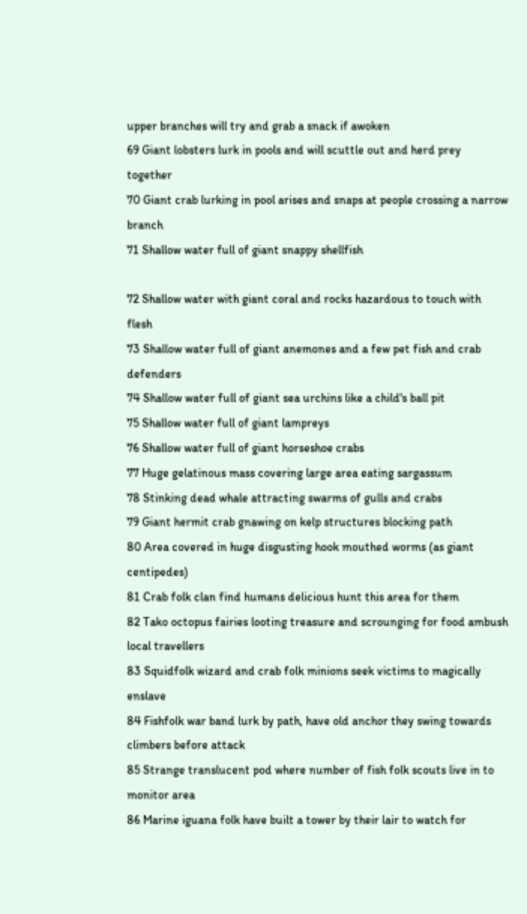upper branches will try and grab a snack if awoken
69 Giant lobsters lurk in pools and will scuttle out and herd prey together
70 Giant crab lurking in pool arises and snaps at people crossing a narrow branch
71 Shallow water full of giant snappy shellfish

72 Shallow water with giant coral and rocks hazardous to touch with flesh
73 Shallow water full of giant anemones and a few pet fish and crab defenders
74 Shallow water full of giant sea urchins like a child's ball pit
75 Shallow water full of giant lampreys
76 Shallow water full of giant horseshoe crabs
77 Huge gelatinous mass covering large area eating sargassum
78 Stinking dead whale attracting swarms of gulls and crabs
79 Giant hermit crab gnawing on kelp structures blocking path
80 Area covered in huge disgusting hook mouthed worms (as giant centipedes)
81 Crab folk clan find humans delicious hunt this area for them
82 Tako octopus fairies looting treasure and scrounging for food ambush local travellers
83 Squidfolk wizard and crab folk minions seek victims to magically enslave
84 Fishfolk war band lurk by path, have old anchor they swing towards climbers before attack
85 Strange translucent pod where number of fish folk scouts live in to monitor area
86 Marine iguana folk have built a tower by their lair to watch for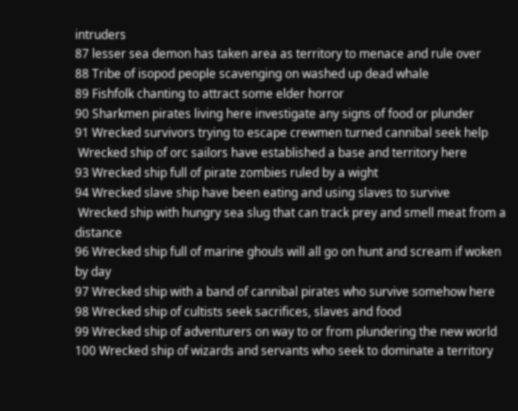intruders
87 lesser sea demon has taken area as territory to menace and rule over
88 Tribe of isopod people scavenging on washed up dead whale
89 Fishfolk chanting to attract some elder horror
90 Sharkmen pirates living here investigate any signs of food or plunder
91 Wrecked survivors trying to escape crewmen turned cannibal seek help
 Wrecked ship of orc sailors have established a base and territory here
93 Wrecked ship full of pirate zombies ruled by a wight
94 Wrecked slave ship have been eating and using slaves to survive
 Wrecked ship with hungry sea slug that can track prey and smell meat from a distance
96 Wrecked ship full of marine ghouls will all go on hunt and scream if woken by day
97 Wrecked ship with a band of cannibal pirates who survive somehow here
98 Wrecked ship of cultists seek sacrifices, slaves and food
99 Wrecked ship of adventurers on way to or from plundering the new world
100 Wrecked ship of wizards and servants who seek to dominate a territory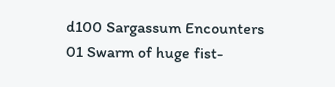d100 Sargassum Encounters
01 Swarm of huge fist-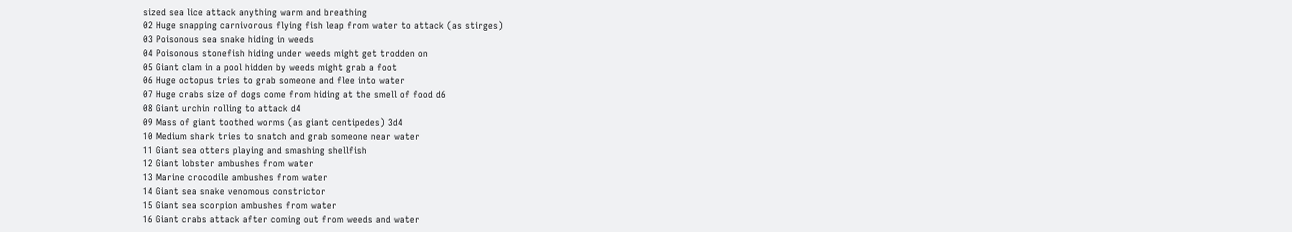sized sea lice attack anything warm and breathing
02 Huge snapping carnivorous flying fish leap from water to attack (as stirges)
03 Poisonous sea snake hiding in weeds
04 Poisonous stonefish hiding under weeds might get trodden on
05 Giant clam in a pool hidden by weeds might grab a foot
06 Huge octopus tries to grab someone and flee into water
07 Huge crabs size of dogs come from hiding at the smell of food d6
08 Giant urchin rolling to attack d4
09 Mass of giant toothed worms (as giant centipedes) 3d4
10 Medium shark tries to snatch and grab someone near water
11 Giant sea otters playing and smashing shellfish
12 Giant lobster ambushes from water
13 Marine crocodile ambushes from water
14 Giant sea snake venomous constrictor
15 Giant sea scorpion ambushes from water
16 Giant crabs attack after coming out from weeds and water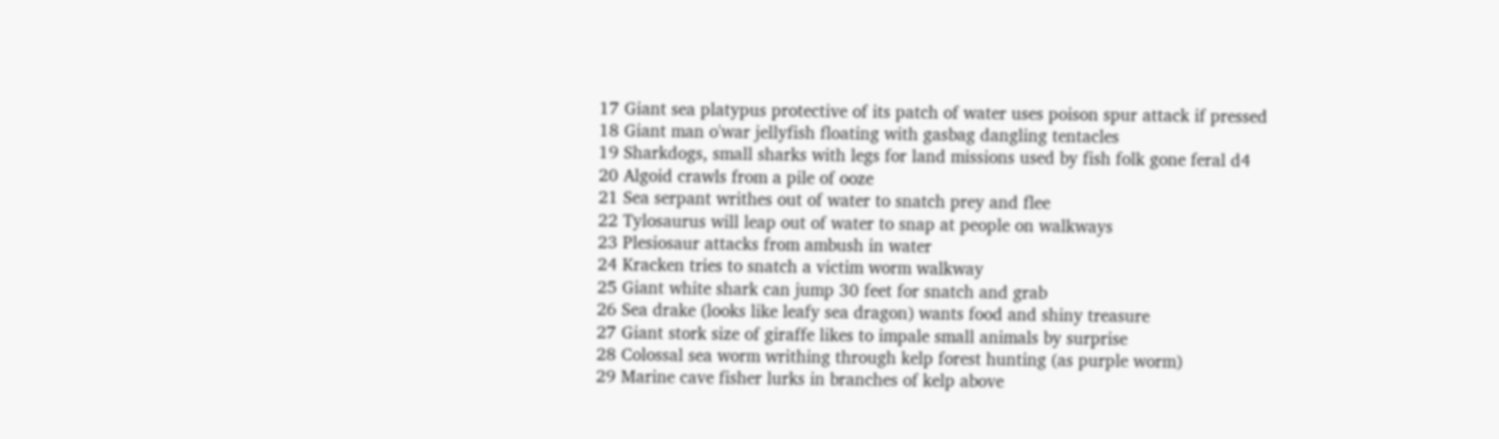17 Giant sea platypus protective of its patch of water uses poison spur attack if pressed
18 Giant man o'war jellyfish floating with gasbag dangling tentacles
19 Sharkdogs, small sharks with legs for land missions used by fish folk gone feral d4
20 Algoid crawls from a pile of ooze
21 Sea serpant writhes out of water to snatch prey and flee
22 Tylosaurus will leap out of water to snap at people on walkways
23 Plesiosaur attacks from ambush in water
24 Kracken tries to snatch a victim worm walkway
25 Giant white shark can jump 30 feet for snatch and grab
26 Sea drake (looks like leafy sea dragon) wants food and shiny treasure
27 Giant stork size of giraffe likes to impale small animals by surprise
28 Colossal sea worm writhing through kelp forest hunting (as purple worm)
29 Marine cave fisher lurks in branches of kelp above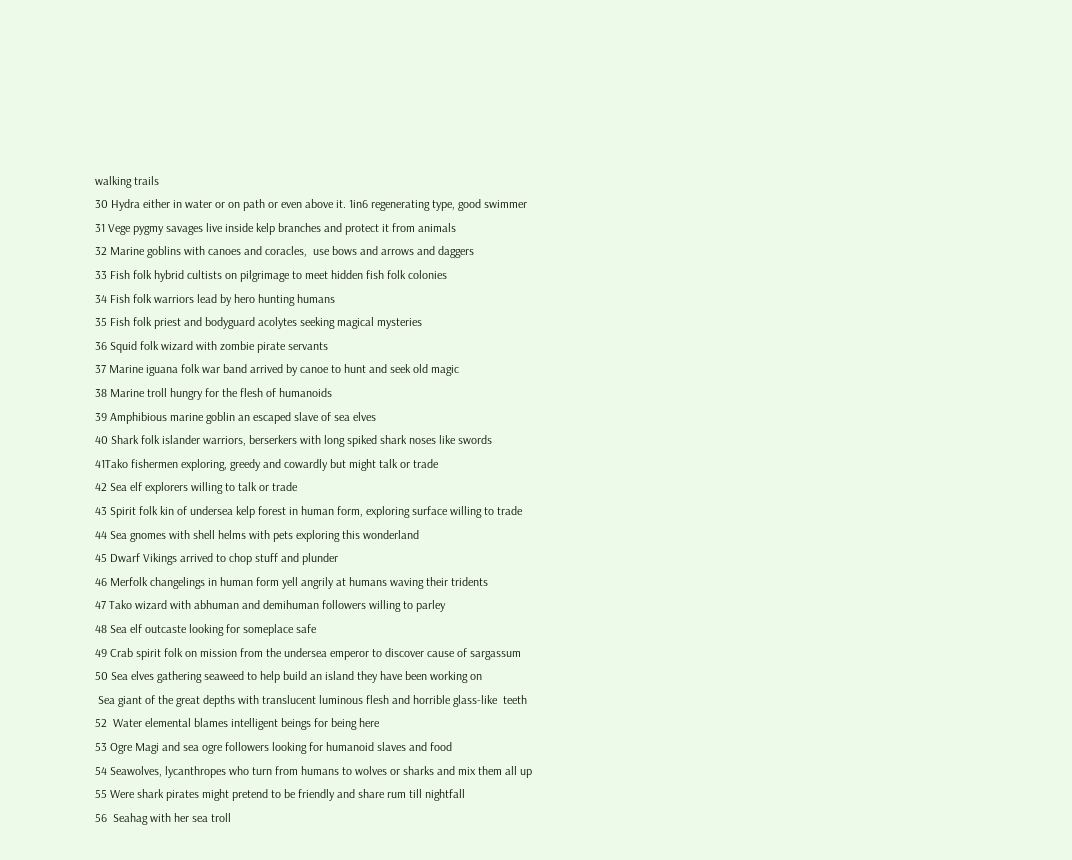walking trails
30 Hydra either in water or on path or even above it. 1in6 regenerating type, good swimmer
31 Vege pygmy savages live inside kelp branches and protect it from animals
32 Marine goblins with canoes and coracles,  use bows and arrows and daggers
33 Fish folk hybrid cultists on pilgrimage to meet hidden fish folk colonies
34 Fish folk warriors lead by hero hunting humans
35 Fish folk priest and bodyguard acolytes seeking magical mysteries
36 Squid folk wizard with zombie pirate servants
37 Marine iguana folk war band arrived by canoe to hunt and seek old magic
38 Marine troll hungry for the flesh of humanoids
39 Amphibious marine goblin an escaped slave of sea elves
40 Shark folk islander warriors, berserkers with long spiked shark noses like swords
41Tako fishermen exploring, greedy and cowardly but might talk or trade
42 Sea elf explorers willing to talk or trade
43 Spirit folk kin of undersea kelp forest in human form, exploring surface willing to trade
44 Sea gnomes with shell helms with pets exploring this wonderland
45 Dwarf Vikings arrived to chop stuff and plunder
46 Merfolk changelings in human form yell angrily at humans waving their tridents
47 Tako wizard with abhuman and demihuman followers willing to parley
48 Sea elf outcaste looking for someplace safe
49 Crab spirit folk on mission from the undersea emperor to discover cause of sargassum
50 Sea elves gathering seaweed to help build an island they have been working on
 Sea giant of the great depths with translucent luminous flesh and horrible glass-like  teeth
52  Water elemental blames intelligent beings for being here
53 Ogre Magi and sea ogre followers looking for humanoid slaves and food
54 Seawolves, lycanthropes who turn from humans to wolves or sharks and mix them all up
55 Were shark pirates might pretend to be friendly and share rum till nightfall
56  Seahag with her sea troll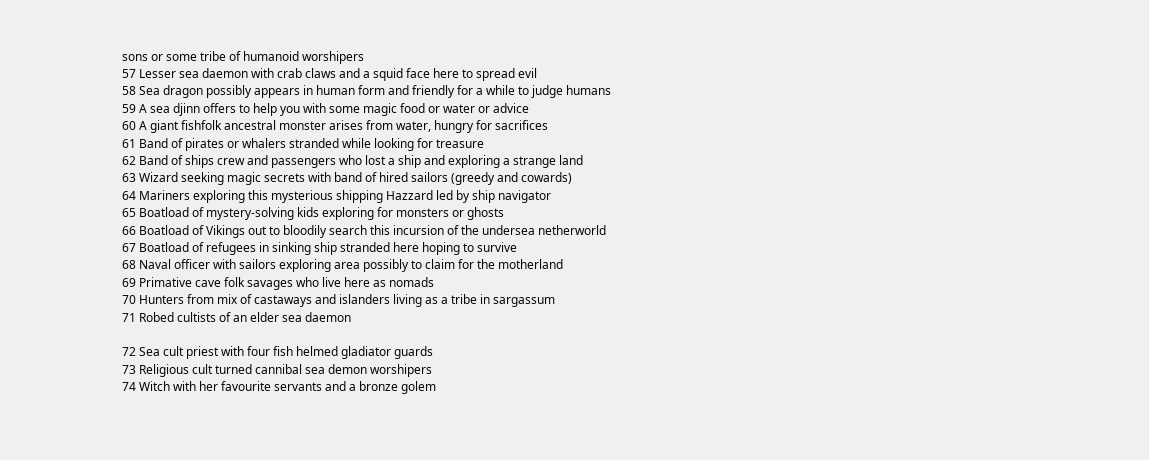sons or some tribe of humanoid worshipers
57 Lesser sea daemon with crab claws and a squid face here to spread evil
58 Sea dragon possibly appears in human form and friendly for a while to judge humans
59 A sea djinn offers to help you with some magic food or water or advice
60 A giant fishfolk ancestral monster arises from water, hungry for sacrifices
61 Band of pirates or whalers stranded while looking for treasure
62 Band of ships crew and passengers who lost a ship and exploring a strange land
63 Wizard seeking magic secrets with band of hired sailors (greedy and cowards)
64 Mariners exploring this mysterious shipping Hazzard led by ship navigator
65 Boatload of mystery-solving kids exploring for monsters or ghosts
66 Boatload of Vikings out to bloodily search this incursion of the undersea netherworld
67 Boatload of refugees in sinking ship stranded here hoping to survive
68 Naval officer with sailors exploring area possibly to claim for the motherland
69 Primative cave folk savages who live here as nomads
70 Hunters from mix of castaways and islanders living as a tribe in sargassum
71 Robed cultists of an elder sea daemon

72 Sea cult priest with four fish helmed gladiator guards
73 Religious cult turned cannibal sea demon worshipers
74 Witch with her favourite servants and a bronze golem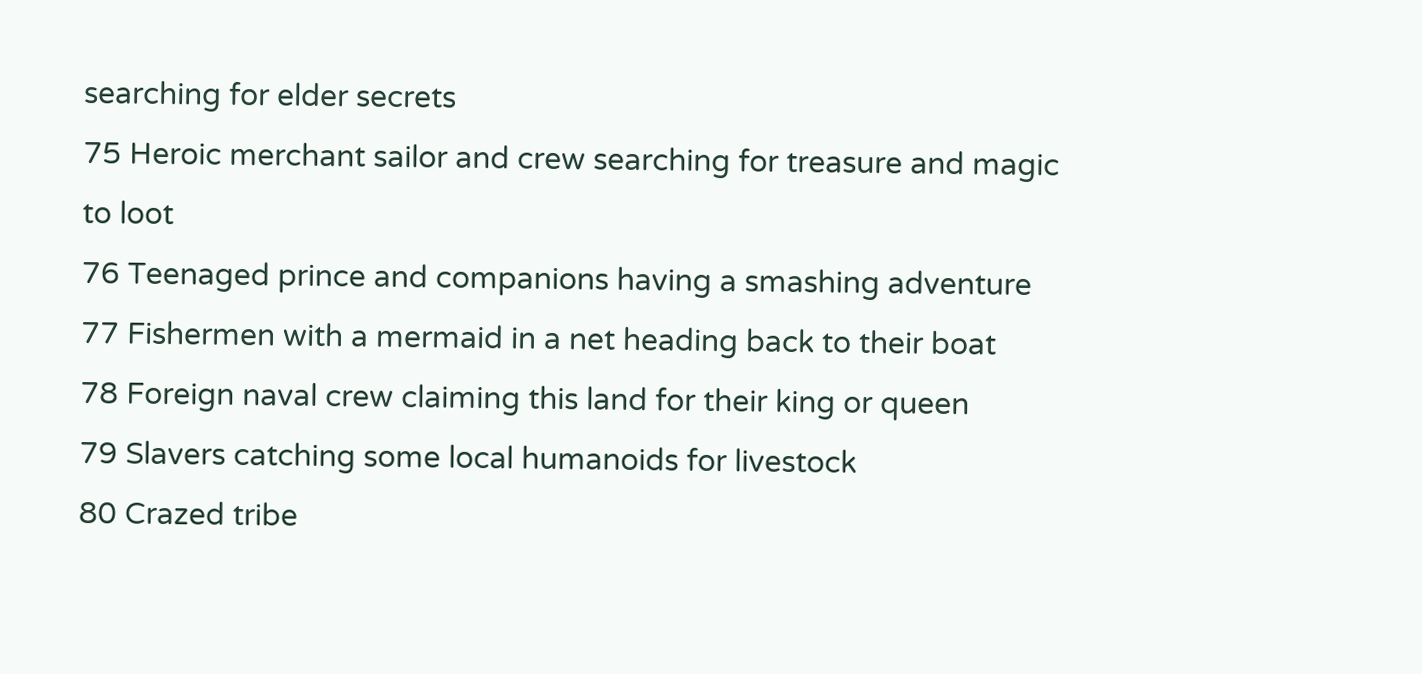searching for elder secrets
75 Heroic merchant sailor and crew searching for treasure and magic to loot
76 Teenaged prince and companions having a smashing adventure
77 Fishermen with a mermaid in a net heading back to their boat
78 Foreign naval crew claiming this land for their king or queen
79 Slavers catching some local humanoids for livestock
80 Crazed tribe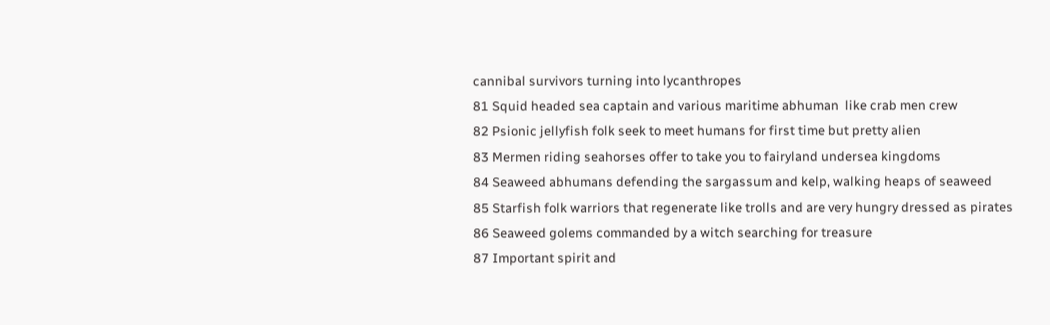cannibal survivors turning into lycanthropes
81 Squid headed sea captain and various maritime abhuman  like crab men crew
82 Psionic jellyfish folk seek to meet humans for first time but pretty alien
83 Mermen riding seahorses offer to take you to fairyland undersea kingdoms
84 Seaweed abhumans defending the sargassum and kelp, walking heaps of seaweed
85 Starfish folk warriors that regenerate like trolls and are very hungry dressed as pirates
86 Seaweed golems commanded by a witch searching for treasure
87 Important spirit and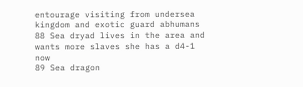entourage visiting from undersea kingdom and exotic guard abhumans
88 Sea dryad lives in the area and wants more slaves she has a d4-1 now
89 Sea dragon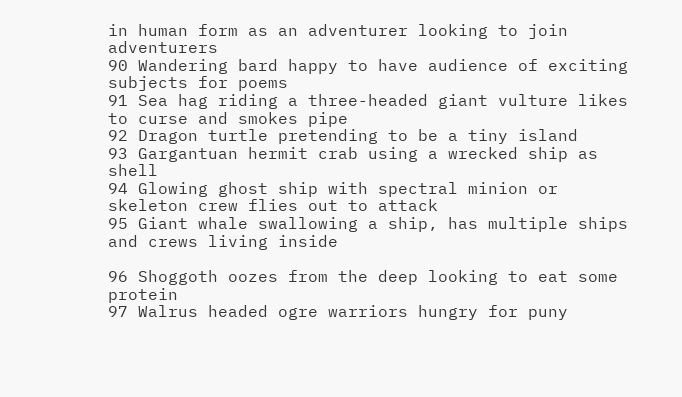in human form as an adventurer looking to join adventurers
90 Wandering bard happy to have audience of exciting subjects for poems
91 Sea hag riding a three-headed giant vulture likes to curse and smokes pipe
92 Dragon turtle pretending to be a tiny island
93 Gargantuan hermit crab using a wrecked ship as shell
94 Glowing ghost ship with spectral minion or skeleton crew flies out to attack
95 Giant whale swallowing a ship, has multiple ships and crews living inside

96 Shoggoth oozes from the deep looking to eat some protein
97 Walrus headed ogre warriors hungry for puny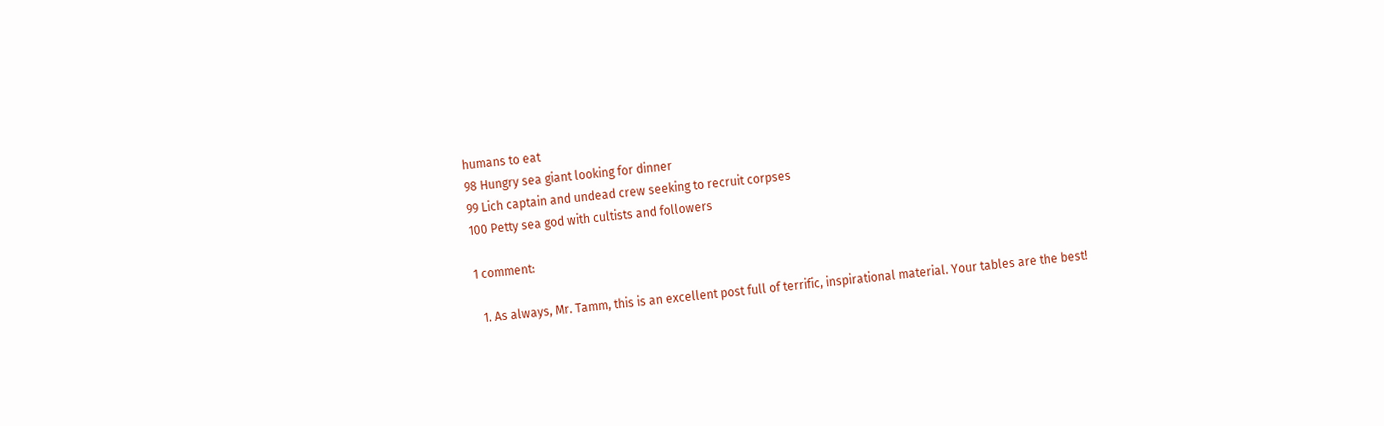humans to eat
98 Hungry sea giant looking for dinner
99 Lich captain and undead crew seeking to recruit corpses
100 Petty sea god with cultists and followers

1 comment:

  1. As always, Mr. Tamm, this is an excellent post full of terrific, inspirational material. Your tables are the best!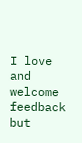I love and welcome feedback but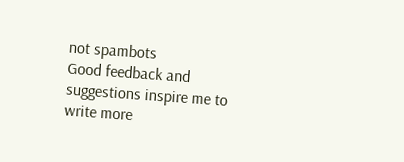not spambots
Good feedback and suggestions inspire me to write more